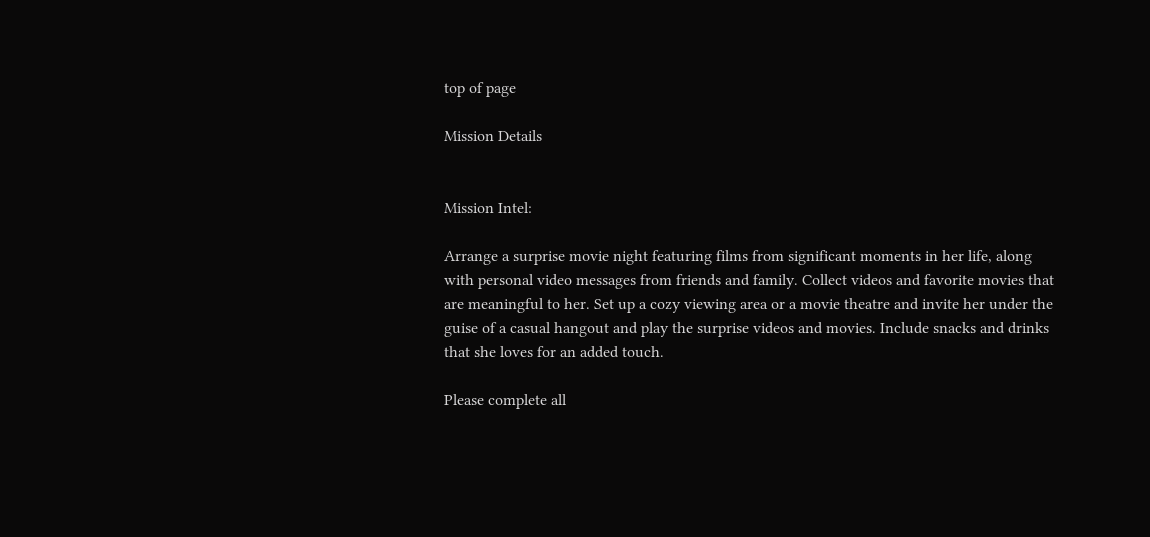top of page

Mission Details


Mission Intel:

Arrange a surprise movie night featuring films from significant moments in her life, along with personal video messages from friends and family. Collect videos and favorite movies that are meaningful to her. Set up a cozy viewing area or a movie theatre and invite her under the guise of a casual hangout and play the surprise videos and movies. Include snacks and drinks that she loves for an added touch.

Please complete all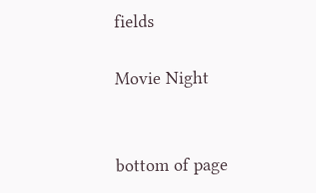fields

Movie Night


bottom of page